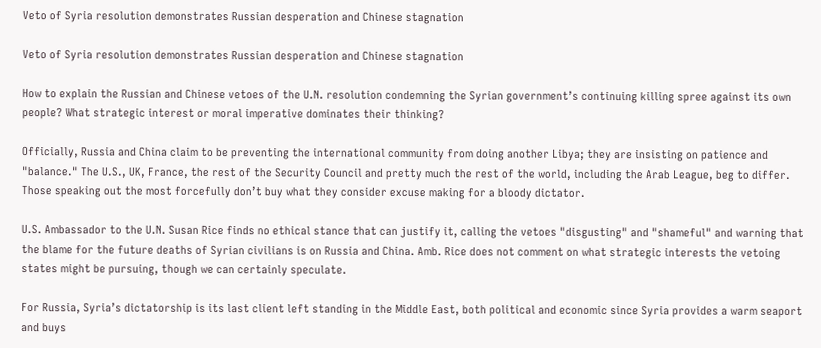Veto of Syria resolution demonstrates Russian desperation and Chinese stagnation

Veto of Syria resolution demonstrates Russian desperation and Chinese stagnation

How to explain the Russian and Chinese vetoes of the U.N. resolution condemning the Syrian government’s continuing killing spree against its own people? What strategic interest or moral imperative dominates their thinking?

Officially, Russia and China claim to be preventing the international community from doing another Libya; they are insisting on patience and "balance." The U.S., UK, France, the rest of the Security Council and pretty much the rest of the world, including the Arab League, beg to differ. Those speaking out the most forcefully don’t buy what they consider excuse making for a bloody dictator.

U.S. Ambassador to the U.N. Susan Rice finds no ethical stance that can justify it, calling the vetoes "disgusting" and "shameful" and warning that the blame for the future deaths of Syrian civilians is on Russia and China. Amb. Rice does not comment on what strategic interests the vetoing states might be pursuing, though we can certainly speculate.

For Russia, Syria’s dictatorship is its last client left standing in the Middle East, both political and economic since Syria provides a warm seaport and buys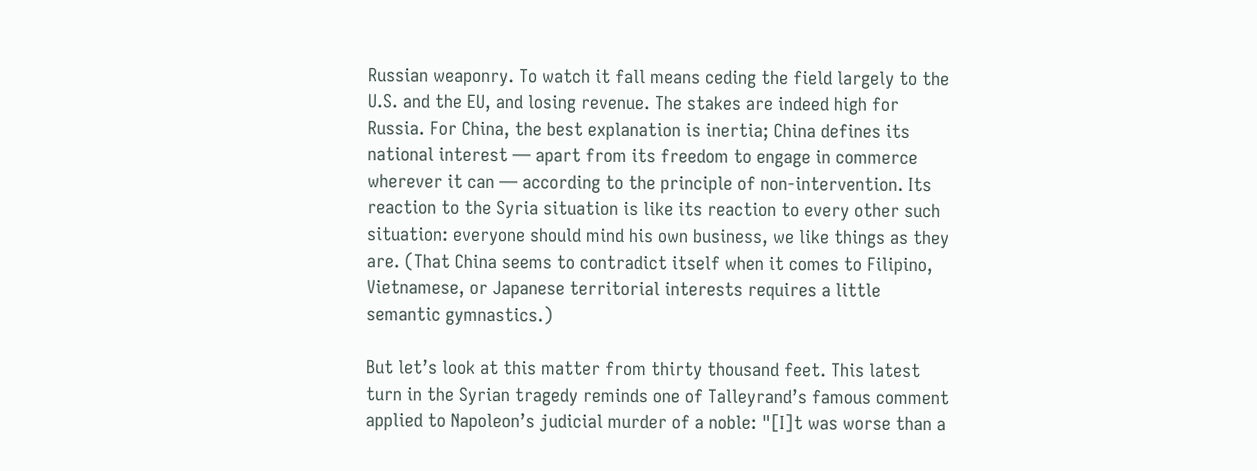Russian weaponry. To watch it fall means ceding the field largely to the U.S. and the EU, and losing revenue. The stakes are indeed high for Russia. For China, the best explanation is inertia; China defines its national interest — apart from its freedom to engage in commerce wherever it can — according to the principle of non-intervention. Its reaction to the Syria situation is like its reaction to every other such situation: everyone should mind his own business, we like things as they are. (That China seems to contradict itself when it comes to Filipino, Vietnamese, or Japanese territorial interests requires a little semantic gymnastics.)

But let’s look at this matter from thirty thousand feet. This latest turn in the Syrian tragedy reminds one of Talleyrand’s famous comment applied to Napoleon’s judicial murder of a noble: "[I]t was worse than a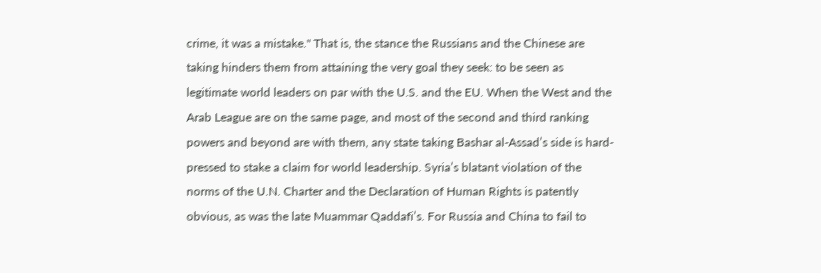crime, it was a mistake." That is, the stance the Russians and the Chinese are taking hinders them from attaining the very goal they seek: to be seen as legitimate world leaders on par with the U.S. and the EU. When the West and the Arab League are on the same page, and most of the second and third ranking powers and beyond are with them, any state taking Bashar al-Assad’s side is hard-pressed to stake a claim for world leadership. Syria’s blatant violation of the norms of the U.N. Charter and the Declaration of Human Rights is patently obvious, as was the late Muammar Qaddafi’s. For Russia and China to fail to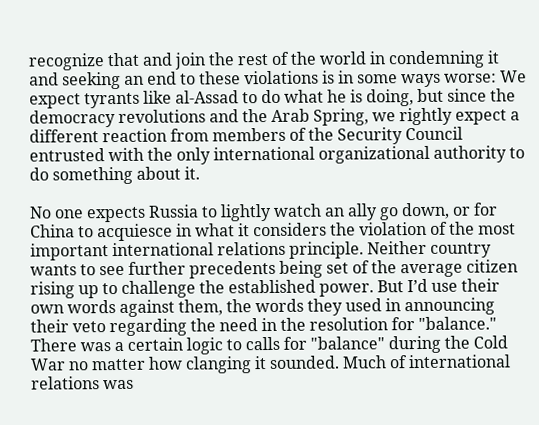recognize that and join the rest of the world in condemning it and seeking an end to these violations is in some ways worse: We expect tyrants like al-Assad to do what he is doing, but since the democracy revolutions and the Arab Spring, we rightly expect a different reaction from members of the Security Council entrusted with the only international organizational authority to do something about it.

No one expects Russia to lightly watch an ally go down, or for China to acquiesce in what it considers the violation of the most important international relations principle. Neither country wants to see further precedents being set of the average citizen rising up to challenge the established power. But I’d use their own words against them, the words they used in announcing their veto regarding the need in the resolution for "balance." There was a certain logic to calls for "balance" during the Cold War no matter how clanging it sounded. Much of international relations was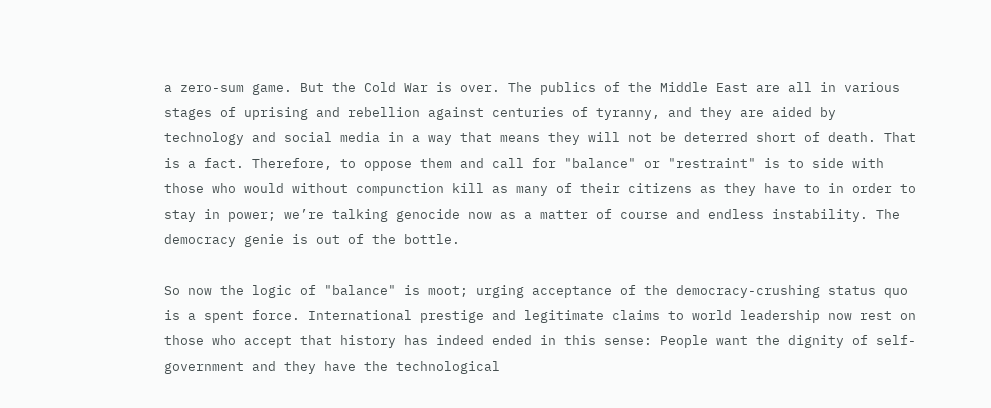a zero-sum game. But the Cold War is over. The publics of the Middle East are all in various stages of uprising and rebellion against centuries of tyranny, and they are aided by technology and social media in a way that means they will not be deterred short of death. That is a fact. Therefore, to oppose them and call for "balance" or "restraint" is to side with those who would without compunction kill as many of their citizens as they have to in order to stay in power; we’re talking genocide now as a matter of course and endless instability. The democracy genie is out of the bottle.

So now the logic of "balance" is moot; urging acceptance of the democracy-crushing status quo is a spent force. International prestige and legitimate claims to world leadership now rest on those who accept that history has indeed ended in this sense: People want the dignity of self-government and they have the technological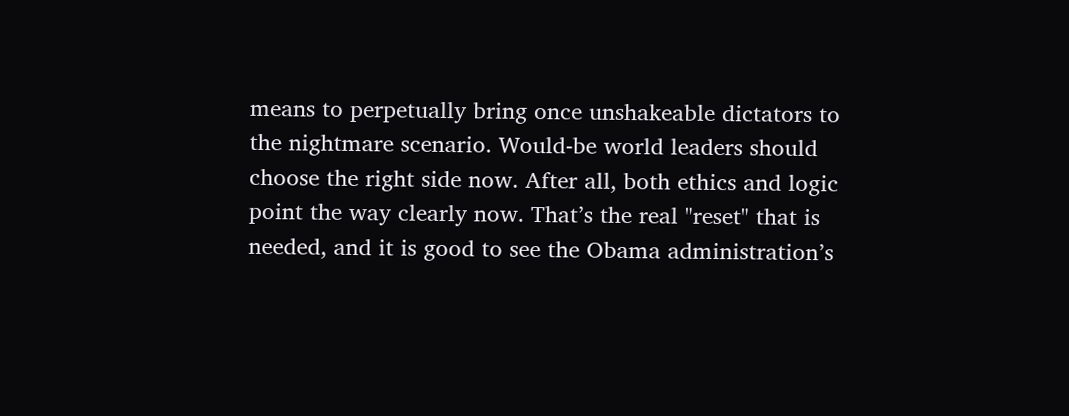means to perpetually bring once unshakeable dictators to the nightmare scenario. Would-be world leaders should choose the right side now. After all, both ethics and logic point the way clearly now. That’s the real "reset" that is needed, and it is good to see the Obama administration’s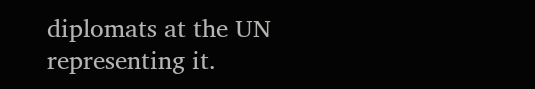diplomats at the UN representing it.